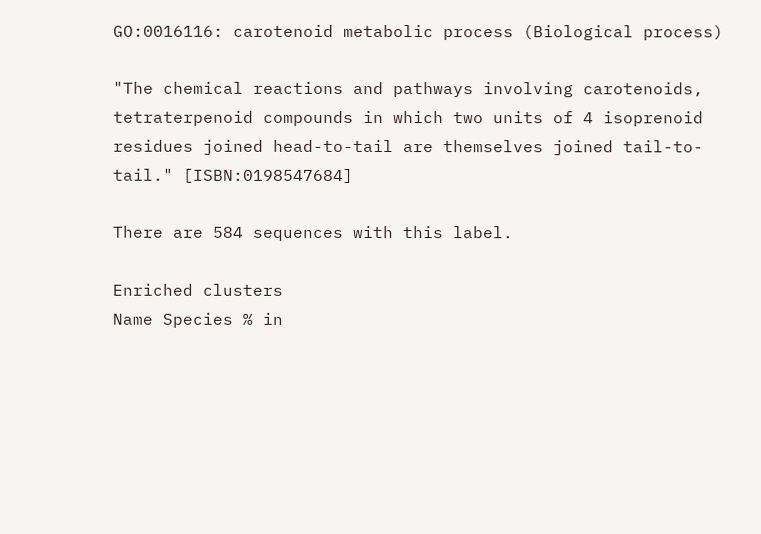GO:0016116: carotenoid metabolic process (Biological process)

"The chemical reactions and pathways involving carotenoids, tetraterpenoid compounds in which two units of 4 isoprenoid residues joined head-to-tail are themselves joined tail-to-tail." [ISBN:0198547684]

There are 584 sequences with this label.

Enriched clusters
Name Species % in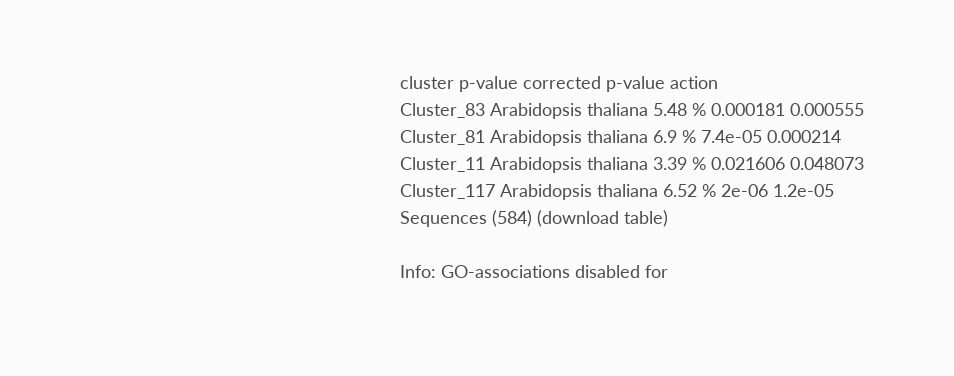cluster p-value corrected p-value action
Cluster_83 Arabidopsis thaliana 5.48 % 0.000181 0.000555
Cluster_81 Arabidopsis thaliana 6.9 % 7.4e-05 0.000214
Cluster_11 Arabidopsis thaliana 3.39 % 0.021606 0.048073
Cluster_117 Arabidopsis thaliana 6.52 % 2e-06 1.2e-05
Sequences (584) (download table)

Info: GO-associations disabled for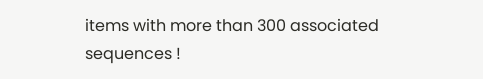items with more than 300 associated sequences !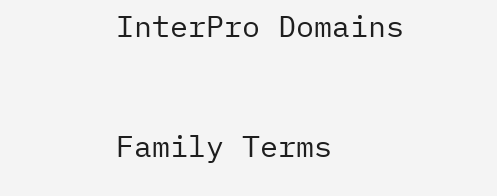InterPro Domains

Family Terms